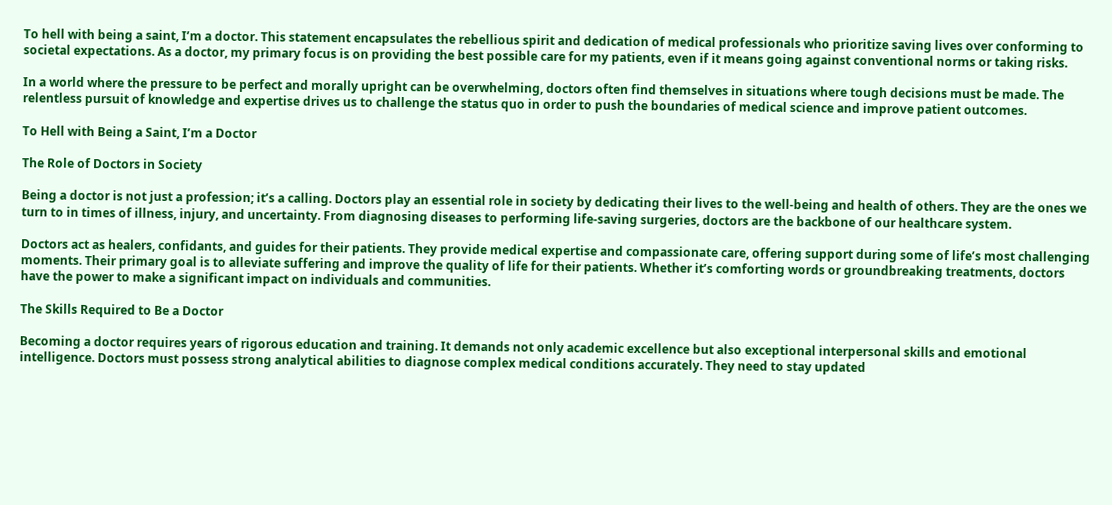To hell with being a saint, I’m a doctor. This statement encapsulates the rebellious spirit and dedication of medical professionals who prioritize saving lives over conforming to societal expectations. As a doctor, my primary focus is on providing the best possible care for my patients, even if it means going against conventional norms or taking risks.

In a world where the pressure to be perfect and morally upright can be overwhelming, doctors often find themselves in situations where tough decisions must be made. The relentless pursuit of knowledge and expertise drives us to challenge the status quo in order to push the boundaries of medical science and improve patient outcomes.

To Hell with Being a Saint, I’m a Doctor

The Role of Doctors in Society

Being a doctor is not just a profession; it’s a calling. Doctors play an essential role in society by dedicating their lives to the well-being and health of others. They are the ones we turn to in times of illness, injury, and uncertainty. From diagnosing diseases to performing life-saving surgeries, doctors are the backbone of our healthcare system.

Doctors act as healers, confidants, and guides for their patients. They provide medical expertise and compassionate care, offering support during some of life’s most challenging moments. Their primary goal is to alleviate suffering and improve the quality of life for their patients. Whether it’s comforting words or groundbreaking treatments, doctors have the power to make a significant impact on individuals and communities.

The Skills Required to Be a Doctor

Becoming a doctor requires years of rigorous education and training. It demands not only academic excellence but also exceptional interpersonal skills and emotional intelligence. Doctors must possess strong analytical abilities to diagnose complex medical conditions accurately. They need to stay updated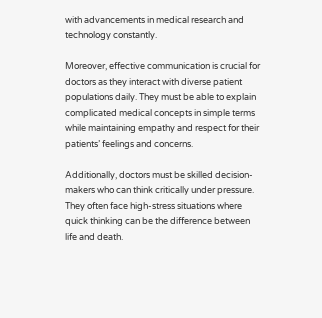with advancements in medical research and technology constantly.

Moreover, effective communication is crucial for doctors as they interact with diverse patient populations daily. They must be able to explain complicated medical concepts in simple terms while maintaining empathy and respect for their patients’ feelings and concerns.

Additionally, doctors must be skilled decision-makers who can think critically under pressure. They often face high-stress situations where quick thinking can be the difference between life and death.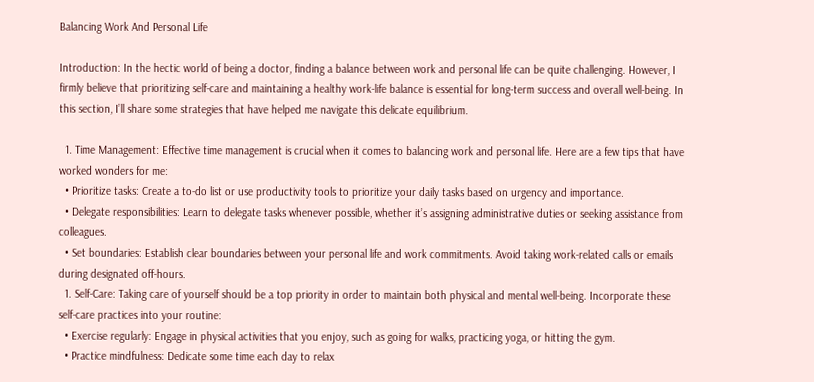Balancing Work And Personal Life

Introduction: In the hectic world of being a doctor, finding a balance between work and personal life can be quite challenging. However, I firmly believe that prioritizing self-care and maintaining a healthy work-life balance is essential for long-term success and overall well-being. In this section, I’ll share some strategies that have helped me navigate this delicate equilibrium.

  1. Time Management: Effective time management is crucial when it comes to balancing work and personal life. Here are a few tips that have worked wonders for me:
  • Prioritize tasks: Create a to-do list or use productivity tools to prioritize your daily tasks based on urgency and importance.
  • Delegate responsibilities: Learn to delegate tasks whenever possible, whether it’s assigning administrative duties or seeking assistance from colleagues.
  • Set boundaries: Establish clear boundaries between your personal life and work commitments. Avoid taking work-related calls or emails during designated off-hours.
  1. Self-Care: Taking care of yourself should be a top priority in order to maintain both physical and mental well-being. Incorporate these self-care practices into your routine:
  • Exercise regularly: Engage in physical activities that you enjoy, such as going for walks, practicing yoga, or hitting the gym.
  • Practice mindfulness: Dedicate some time each day to relax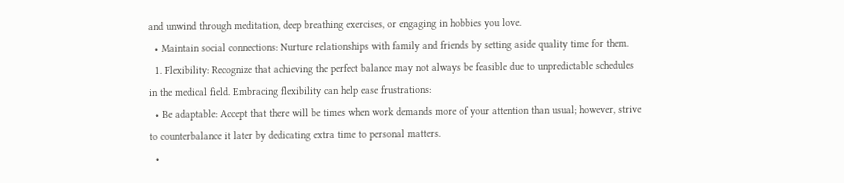and unwind through meditation, deep breathing exercises, or engaging in hobbies you love.
  • Maintain social connections: Nurture relationships with family and friends by setting aside quality time for them.
  1. Flexibility: Recognize that achieving the perfect balance may not always be feasible due to unpredictable schedules in the medical field. Embracing flexibility can help ease frustrations:
  • Be adaptable: Accept that there will be times when work demands more of your attention than usual; however, strive to counterbalance it later by dedicating extra time to personal matters.
  •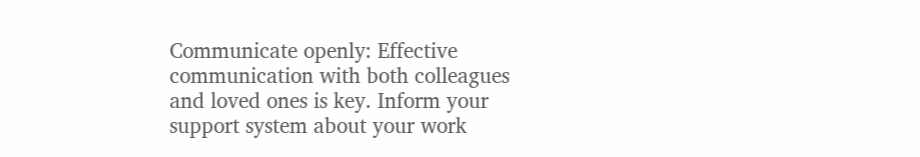Communicate openly: Effective communication with both colleagues and loved ones is key. Inform your support system about your work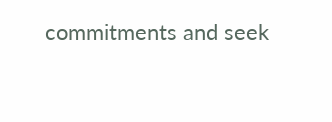commitments and seek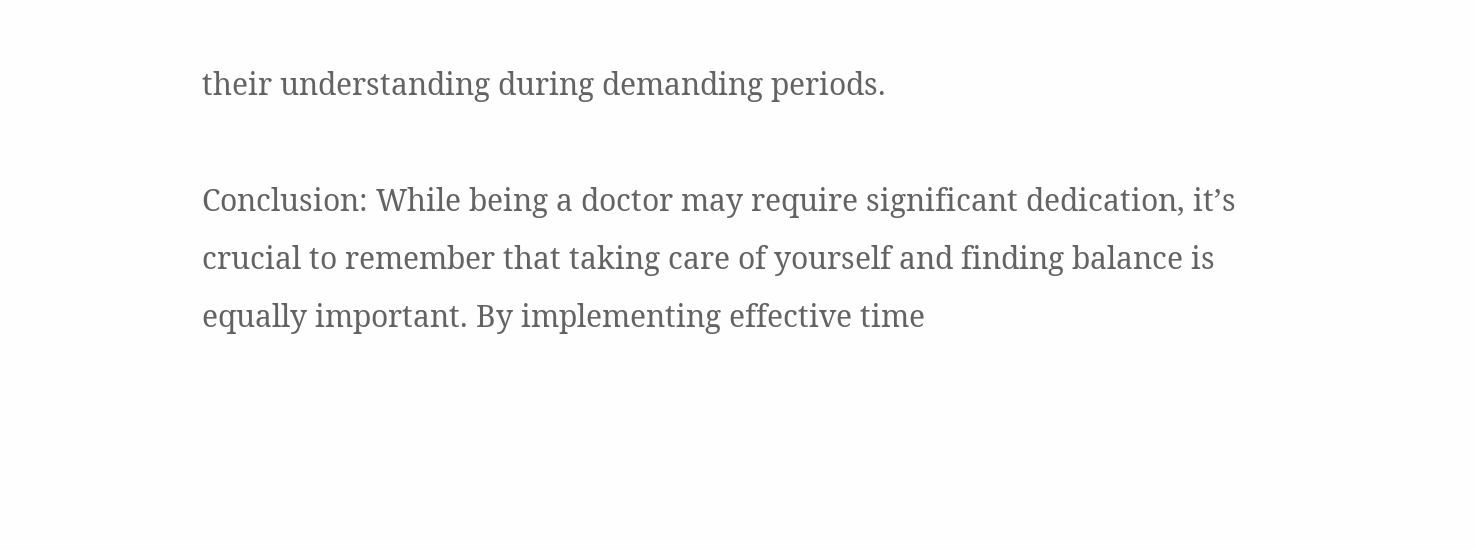their understanding during demanding periods.

Conclusion: While being a doctor may require significant dedication, it’s crucial to remember that taking care of yourself and finding balance is equally important. By implementing effective time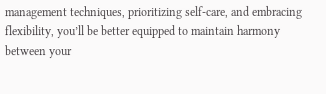management techniques, prioritizing self-care, and embracing flexibility, you’ll be better equipped to maintain harmony between your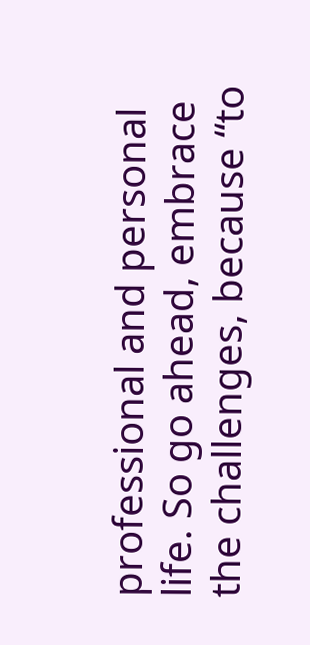professional and personal life. So go ahead, embrace the challenges, because “to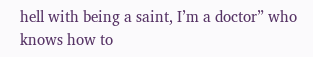hell with being a saint, I’m a doctor” who knows how to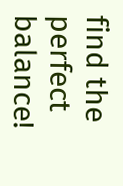find the perfect balance!